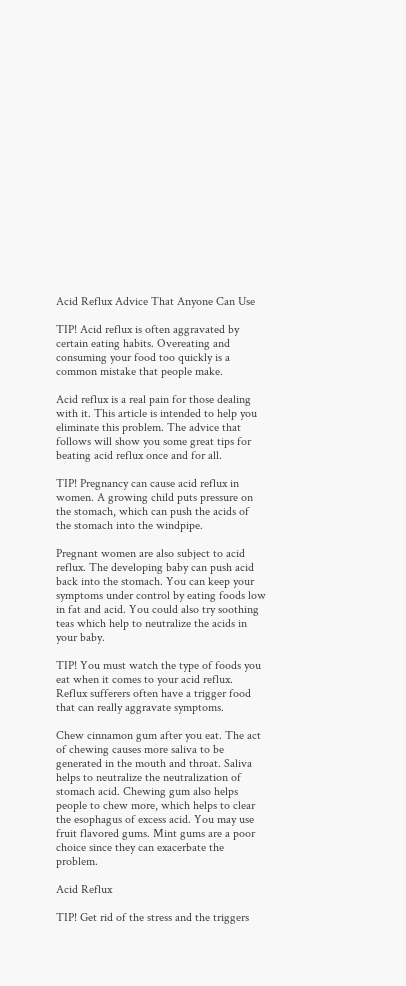Acid Reflux Advice That Anyone Can Use

TIP! Acid reflux is often aggravated by certain eating habits. Overeating and consuming your food too quickly is a common mistake that people make.

Acid reflux is a real pain for those dealing with it. This article is intended to help you eliminate this problem. The advice that follows will show you some great tips for beating acid reflux once and for all.

TIP! Pregnancy can cause acid reflux in women. A growing child puts pressure on the stomach, which can push the acids of the stomach into the windpipe.

Pregnant women are also subject to acid reflux. The developing baby can push acid back into the stomach. You can keep your symptoms under control by eating foods low in fat and acid. You could also try soothing teas which help to neutralize the acids in your baby.

TIP! You must watch the type of foods you eat when it comes to your acid reflux. Reflux sufferers often have a trigger food that can really aggravate symptoms.

Chew cinnamon gum after you eat. The act of chewing causes more saliva to be generated in the mouth and throat. Saliva helps to neutralize the neutralization of stomach acid. Chewing gum also helps people to chew more, which helps to clear the esophagus of excess acid. You may use fruit flavored gums. Mint gums are a poor choice since they can exacerbate the problem.

Acid Reflux

TIP! Get rid of the stress and the triggers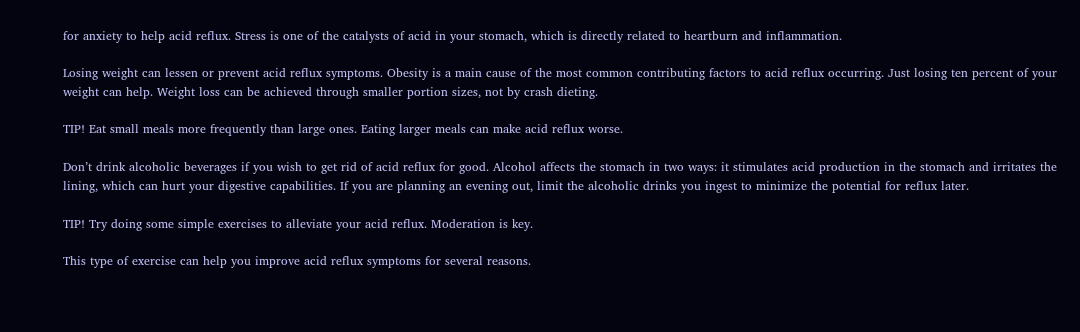for anxiety to help acid reflux. Stress is one of the catalysts of acid in your stomach, which is directly related to heartburn and inflammation.

Losing weight can lessen or prevent acid reflux symptoms. Obesity is a main cause of the most common contributing factors to acid reflux occurring. Just losing ten percent of your weight can help. Weight loss can be achieved through smaller portion sizes, not by crash dieting.

TIP! Eat small meals more frequently than large ones. Eating larger meals can make acid reflux worse.

Don’t drink alcoholic beverages if you wish to get rid of acid reflux for good. Alcohol affects the stomach in two ways: it stimulates acid production in the stomach and irritates the lining, which can hurt your digestive capabilities. If you are planning an evening out, limit the alcoholic drinks you ingest to minimize the potential for reflux later.

TIP! Try doing some simple exercises to alleviate your acid reflux. Moderation is key.

This type of exercise can help you improve acid reflux symptoms for several reasons.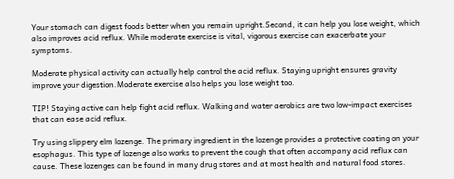Your stomach can digest foods better when you remain upright.Second, it can help you lose weight, which also improves acid reflux. While moderate exercise is vital, vigorous exercise can exacerbate your symptoms.

Moderate physical activity can actually help control the acid reflux. Staying upright ensures gravity improve your digestion.Moderate exercise also helps you lose weight too.

TIP! Staying active can help fight acid reflux. Walking and water aerobics are two low-impact exercises that can ease acid reflux.

Try using slippery elm lozenge. The primary ingredient in the lozenge provides a protective coating on your esophagus. This type of lozenge also works to prevent the cough that often accompany acid reflux can cause. These lozenges can be found in many drug stores and at most health and natural food stores.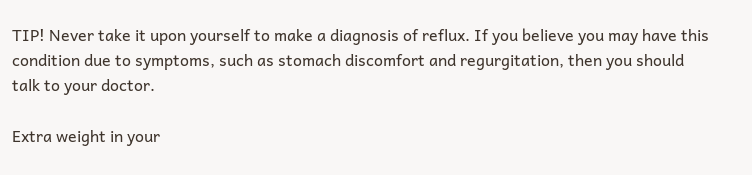TIP! Never take it upon yourself to make a diagnosis of reflux. If you believe you may have this condition due to symptoms, such as stomach discomfort and regurgitation, then you should talk to your doctor.

Extra weight in your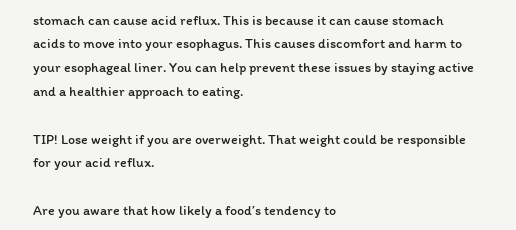stomach can cause acid reflux. This is because it can cause stomach acids to move into your esophagus. This causes discomfort and harm to your esophageal liner. You can help prevent these issues by staying active and a healthier approach to eating.

TIP! Lose weight if you are overweight. That weight could be responsible for your acid reflux.

Are you aware that how likely a food’s tendency to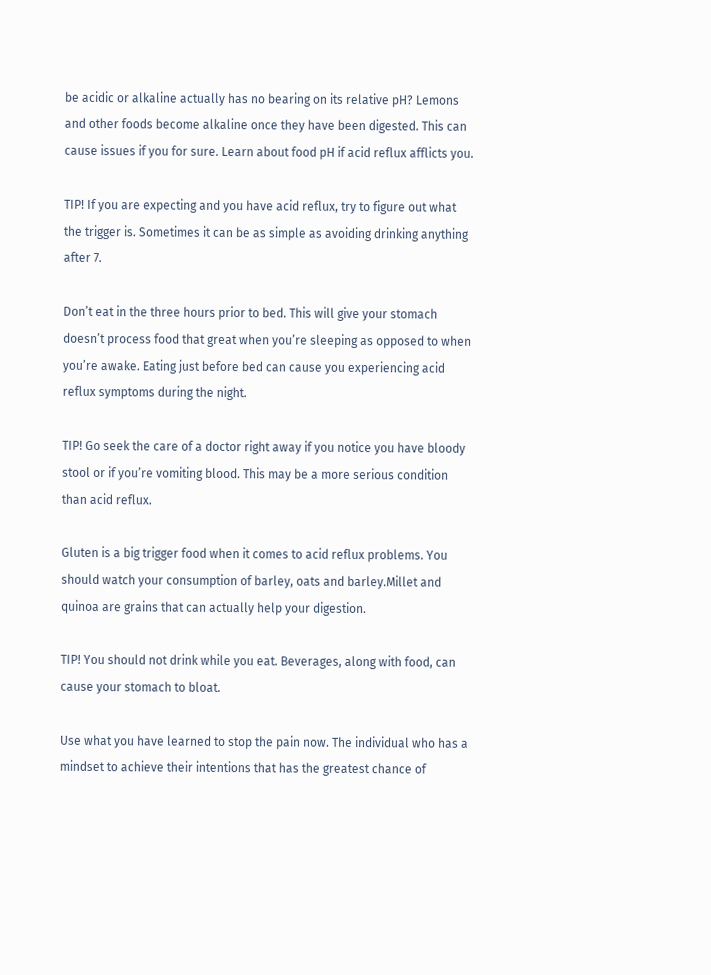be acidic or alkaline actually has no bearing on its relative pH? Lemons and other foods become alkaline once they have been digested. This can cause issues if you for sure. Learn about food pH if acid reflux afflicts you.

TIP! If you are expecting and you have acid reflux, try to figure out what the trigger is. Sometimes it can be as simple as avoiding drinking anything after 7.

Don’t eat in the three hours prior to bed. This will give your stomach doesn’t process food that great when you’re sleeping as opposed to when you’re awake. Eating just before bed can cause you experiencing acid reflux symptoms during the night.

TIP! Go seek the care of a doctor right away if you notice you have bloody stool or if you’re vomiting blood. This may be a more serious condition than acid reflux.

Gluten is a big trigger food when it comes to acid reflux problems. You should watch your consumption of barley, oats and barley.Millet and quinoa are grains that can actually help your digestion.

TIP! You should not drink while you eat. Beverages, along with food, can cause your stomach to bloat.

Use what you have learned to stop the pain now. The individual who has a mindset to achieve their intentions that has the greatest chance of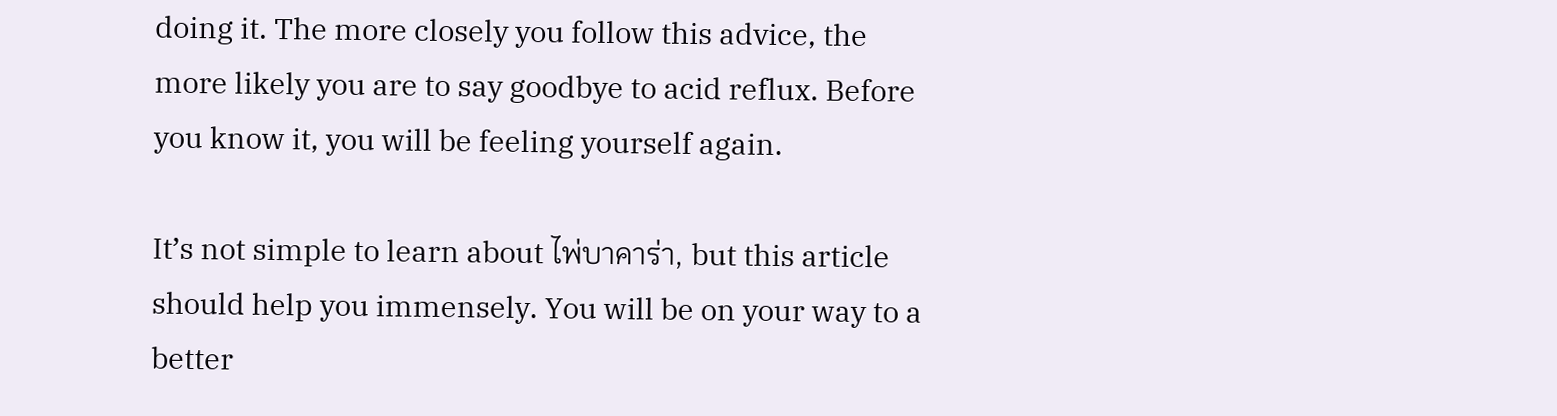doing it. The more closely you follow this advice, the more likely you are to say goodbye to acid reflux. Before you know it, you will be feeling yourself again.

It’s not simple to learn about ไพ่บาคาร่า, but this article should help you immensely. You will be on your way to a better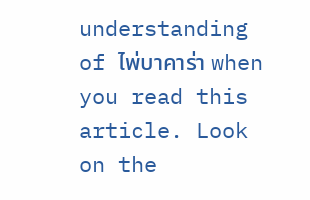understanding of ไพ่บาคาร่า when you read this article. Look on the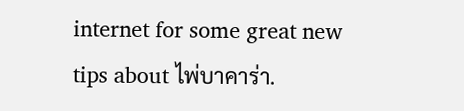internet for some great new tips about ไพ่บาคาร่า.